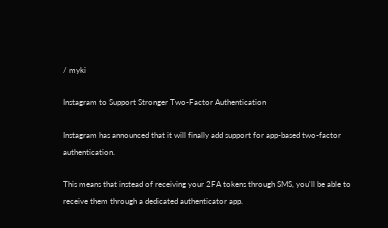/ myki

Instagram to Support Stronger Two-Factor Authentication

Instagram has announced that it will finally add support for app-based two-factor authentication.

This means that instead of receiving your 2FA tokens through SMS, you'll be able to receive them through a dedicated authenticator app.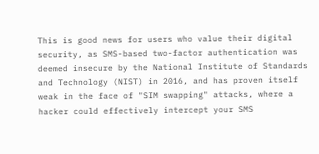This is good news for users who value their digital security, as SMS-based two-factor authentication was deemed insecure by the National Institute of Standards and Technology (NIST) in 2016, and has proven itself weak in the face of "SIM swapping" attacks, where a hacker could effectively intercept your SMS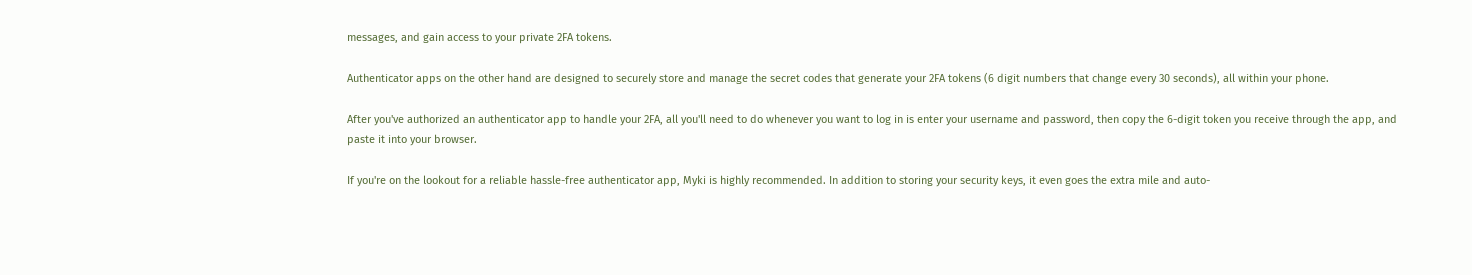messages, and gain access to your private 2FA tokens.

Authenticator apps on the other hand are designed to securely store and manage the secret codes that generate your 2FA tokens (6 digit numbers that change every 30 seconds), all within your phone.

After you've authorized an authenticator app to handle your 2FA, all you'll need to do whenever you want to log in is enter your username and password, then copy the 6-digit token you receive through the app, and paste it into your browser.

If you're on the lookout for a reliable hassle-free authenticator app, Myki is highly recommended. In addition to storing your security keys, it even goes the extra mile and auto-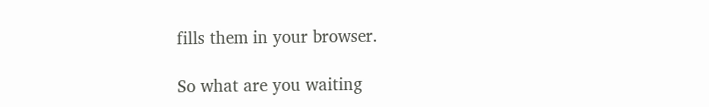fills them in your browser.

So what are you waiting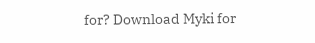for? Download Myki for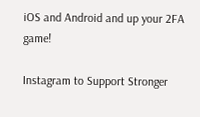iOS and Android and up your 2FA game!

Instagram to Support Stronger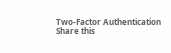Two-Factor Authentication
Share this